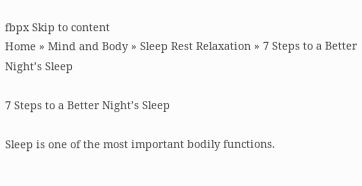fbpx Skip to content
Home » Mind and Body » Sleep Rest Relaxation » 7 Steps to a Better Night’s Sleep

7 Steps to a Better Night’s Sleep

Sleep is one of the most important bodily functions.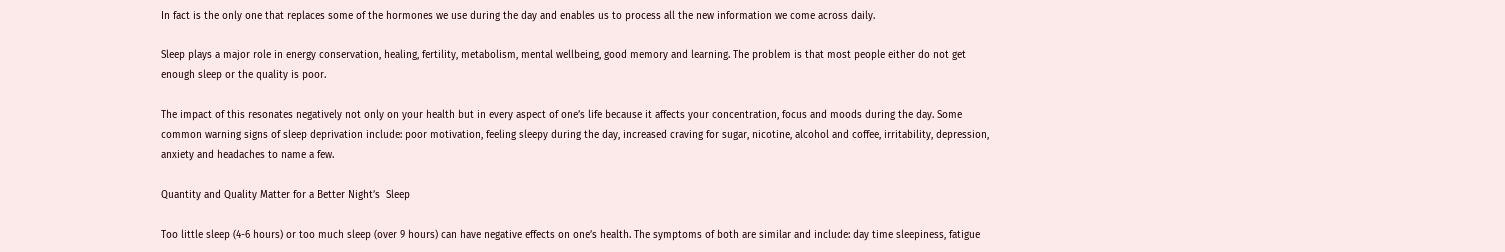In fact is the only one that replaces some of the hormones we use during the day and enables us to process all the new information we come across daily.

Sleep plays a major role in energy conservation, healing, fertility, metabolism, mental wellbeing, good memory and learning. The problem is that most people either do not get enough sleep or the quality is poor.

The impact of this resonates negatively not only on your health but in every aspect of one’s life because it affects your concentration, focus and moods during the day. Some common warning signs of sleep deprivation include: poor motivation, feeling sleepy during the day, increased craving for sugar, nicotine, alcohol and coffee, irritability, depression, anxiety and headaches to name a few.

Quantity and Quality Matter for a Better Night’s  Sleep

Too little sleep (4-6 hours) or too much sleep (over 9 hours) can have negative effects on one’s health. The symptoms of both are similar and include: day time sleepiness, fatigue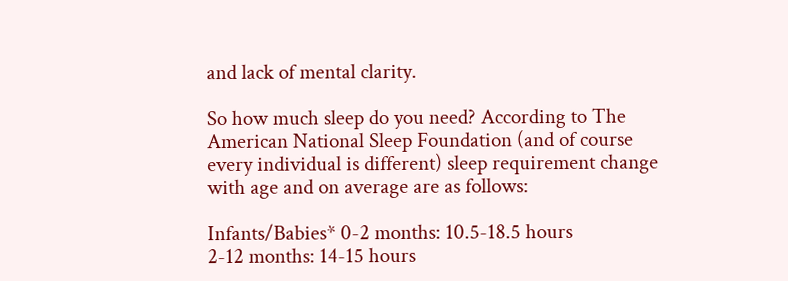and lack of mental clarity.

So how much sleep do you need? According to The American National Sleep Foundation (and of course every individual is different) sleep requirement change with age and on average are as follows:

Infants/Babies* 0-2 months: 10.5-18.5 hours
2-12 months: 14-15 hours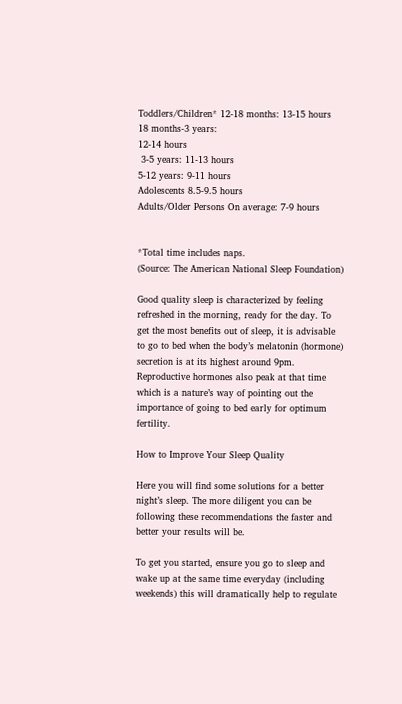Toddlers/Children* 12-18 months: 13-15 hours
18 months-3 years:
12-14 hours
 3-5 years: 11-13 hours
5-12 years: 9-11 hours
Adolescents 8.5-9.5 hours
Adults/Older Persons On average: 7-9 hours


*Total time includes naps.
(Source: The American National Sleep Foundation)

Good quality sleep is characterized by feeling refreshed in the morning, ready for the day. To get the most benefits out of sleep, it is advisable to go to bed when the body’s melatonin (hormone) secretion is at its highest around 9pm. Reproductive hormones also peak at that time which is a nature’s way of pointing out the importance of going to bed early for optimum fertility.

How to Improve Your Sleep Quality

Here you will find some solutions for a better night’s sleep. The more diligent you can be following these recommendations the faster and better your results will be.

To get you started, ensure you go to sleep and wake up at the same time everyday (including weekends) this will dramatically help to regulate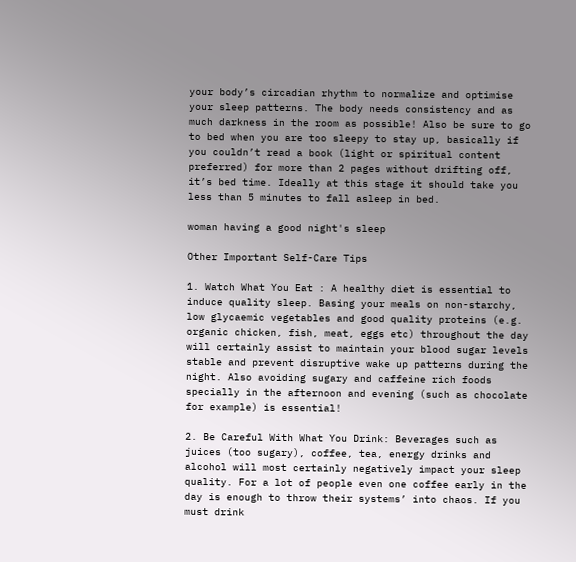your body’s circadian rhythm to normalize and optimise your sleep patterns. The body needs consistency and as much darkness in the room as possible! Also be sure to go to bed when you are too sleepy to stay up, basically if you couldn’t read a book (light or spiritual content preferred) for more than 2 pages without drifting off, it’s bed time. Ideally at this stage it should take you less than 5 minutes to fall asleep in bed.

woman having a good night's sleep

Other Important Self-Care Tips

1. Watch What You Eat : A healthy diet is essential to induce quality sleep. Basing your meals on non-starchy, low glycaemic vegetables and good quality proteins (e.g. organic chicken, fish, meat, eggs etc) throughout the day will certainly assist to maintain your blood sugar levels stable and prevent disruptive wake up patterns during the night. Also avoiding sugary and caffeine rich foods specially in the afternoon and evening (such as chocolate for example) is essential!

2. Be Careful With What You Drink: Beverages such as juices (too sugary), coffee, tea, energy drinks and alcohol will most certainly negatively impact your sleep quality. For a lot of people even one coffee early in the day is enough to throw their systems’ into chaos. If you must drink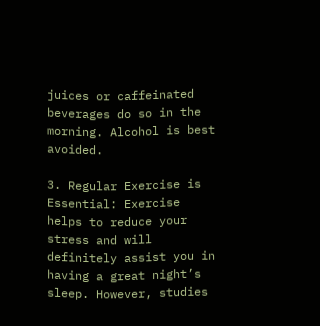juices or caffeinated beverages do so in the morning. Alcohol is best avoided.

3. Regular Exercise is Essential: Exercise helps to reduce your stress and will definitely assist you in having a great night’s sleep. However, studies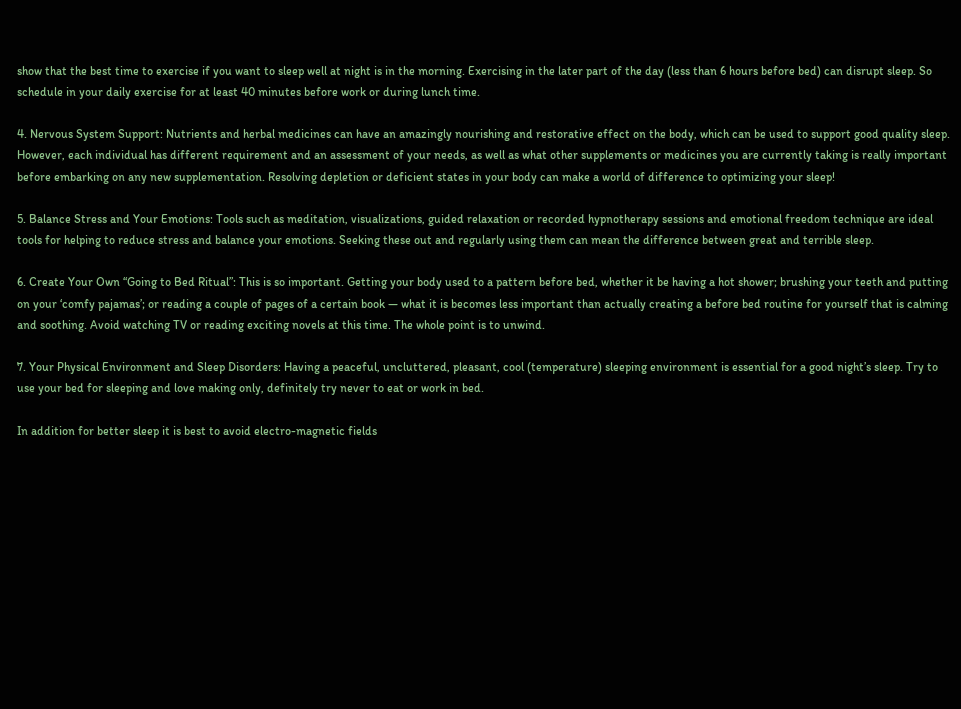show that the best time to exercise if you want to sleep well at night is in the morning. Exercising in the later part of the day (less than 6 hours before bed) can disrupt sleep. So schedule in your daily exercise for at least 40 minutes before work or during lunch time.

4. Nervous System Support: Nutrients and herbal medicines can have an amazingly nourishing and restorative effect on the body, which can be used to support good quality sleep. However, each individual has different requirement and an assessment of your needs, as well as what other supplements or medicines you are currently taking is really important before embarking on any new supplementation. Resolving depletion or deficient states in your body can make a world of difference to optimizing your sleep!

5. Balance Stress and Your Emotions: Tools such as meditation, visualizations, guided relaxation or recorded hypnotherapy sessions and emotional freedom technique are ideal tools for helping to reduce stress and balance your emotions. Seeking these out and regularly using them can mean the difference between great and terrible sleep.

6. Create Your Own “Going to Bed Ritual”: This is so important. Getting your body used to a pattern before bed, whether it be having a hot shower; brushing your teeth and putting on your ‘comfy pajamas’; or reading a couple of pages of a certain book — what it is becomes less important than actually creating a before bed routine for yourself that is calming and soothing. Avoid watching TV or reading exciting novels at this time. The whole point is to unwind.

7. Your Physical Environment and Sleep Disorders: Having a peaceful, uncluttered, pleasant, cool (temperature) sleeping environment is essential for a good night’s sleep. Try to use your bed for sleeping and love making only, definitely try never to eat or work in bed.

In addition for better sleep it is best to avoid electro-magnetic fields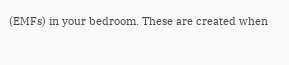(EMFs) in your bedroom. These are created when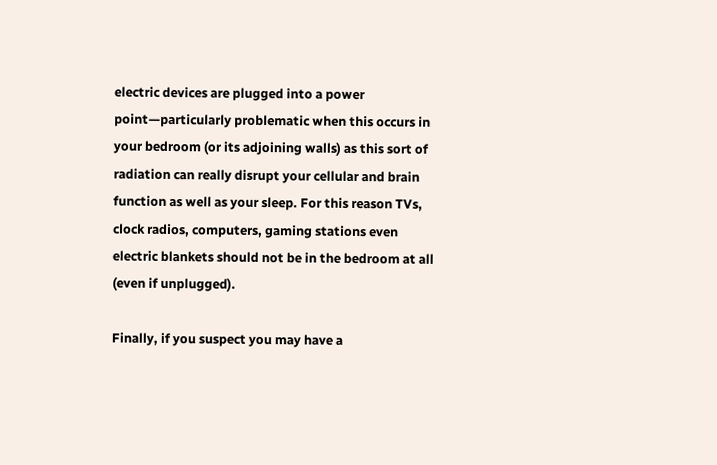electric devices are plugged into a power point—particularly problematic when this occurs in your bedroom (or its adjoining walls) as this sort of radiation can really disrupt your cellular and brain function as well as your sleep. For this reason TVs, clock radios, computers, gaming stations even electric blankets should not be in the bedroom at all (even if unplugged).

Finally, if you suspect you may have a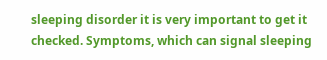sleeping disorder it is very important to get it checked. Symptoms, which can signal sleeping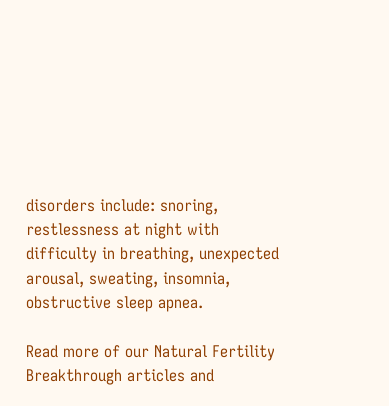disorders include: snoring, restlessness at night with difficulty in breathing, unexpected arousal, sweating, insomnia, obstructive sleep apnea.

Read more of our Natural Fertility Breakthrough articles and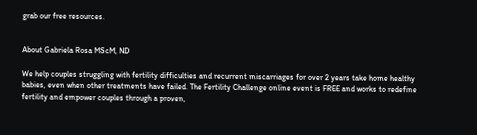grab our free resources.


About Gabriela Rosa MScM, ND

We help couples struggling with fertility difficulties and recurrent miscarriages for over 2 years take home healthy babies, even when other treatments have failed. The Fertility Challenge online event is FREE and works to redefine fertility and empower couples through a proven,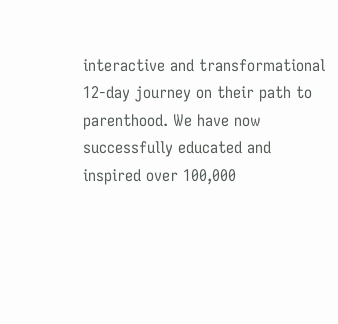interactive and transformational 12-day journey on their path to parenthood. We have now successfully educated and inspired over 100,000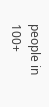people in 100+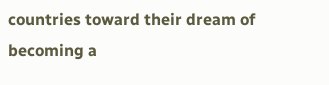countries toward their dream of becoming a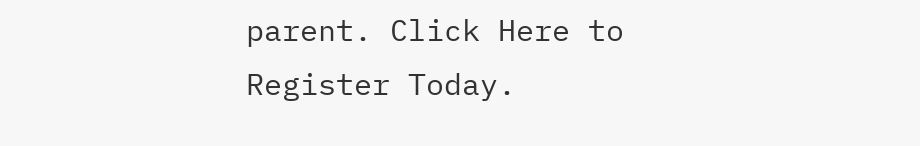parent. Click Here to Register Today.